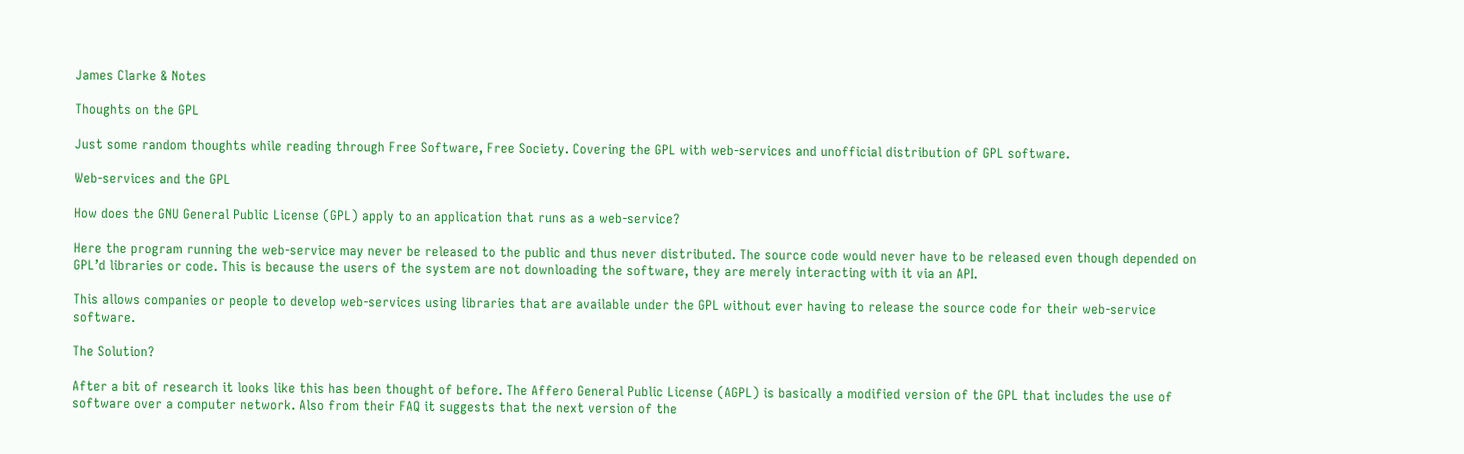James Clarke & Notes

Thoughts on the GPL

Just some random thoughts while reading through Free Software, Free Society. Covering the GPL with web-services and unofficial distribution of GPL software.

Web-services and the GPL

How does the GNU General Public License (GPL) apply to an application that runs as a web-service?

Here the program running the web-service may never be released to the public and thus never distributed. The source code would never have to be released even though depended on GPL’d libraries or code. This is because the users of the system are not downloading the software, they are merely interacting with it via an API.

This allows companies or people to develop web-services using libraries that are available under the GPL without ever having to release the source code for their web-service software.

The Solution?

After a bit of research it looks like this has been thought of before. The Affero General Public License (AGPL) is basically a modified version of the GPL that includes the use of software over a computer network. Also from their FAQ it suggests that the next version of the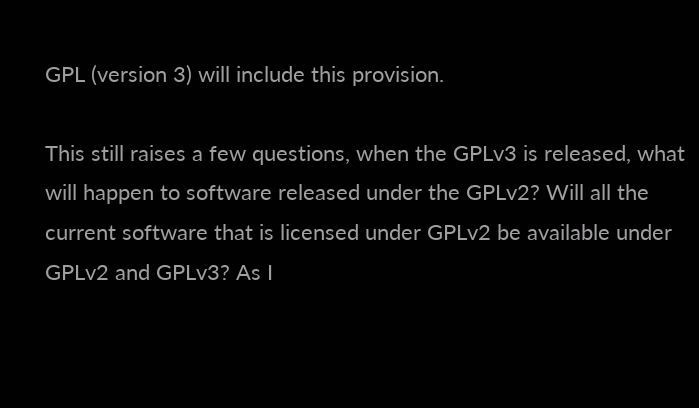GPL (version 3) will include this provision.

This still raises a few questions, when the GPLv3 is released, what will happen to software released under the GPLv2? Will all the current software that is licensed under GPLv2 be available under GPLv2 and GPLv3? As I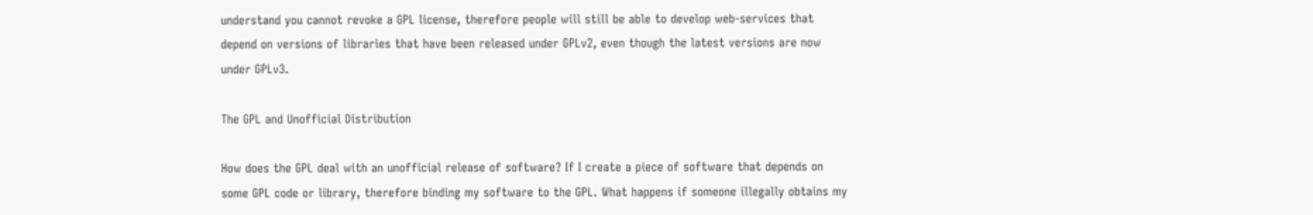understand you cannot revoke a GPL license, therefore people will still be able to develop web-services that depend on versions of libraries that have been released under GPLv2, even though the latest versions are now under GPLv3.

The GPL and Unofficial Distribution

How does the GPL deal with an unofficial release of software? If I create a piece of software that depends on some GPL code or library, therefore binding my software to the GPL. What happens if someone illegally obtains my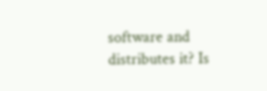software and distributes it? Is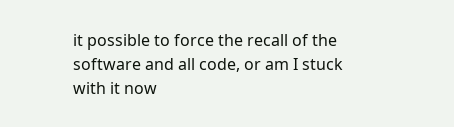it possible to force the recall of the software and all code, or am I stuck with it now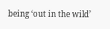being ‘out in the wild’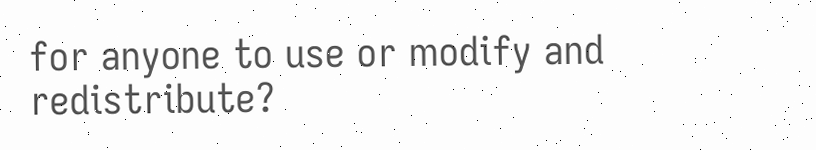for anyone to use or modify and redistribute?